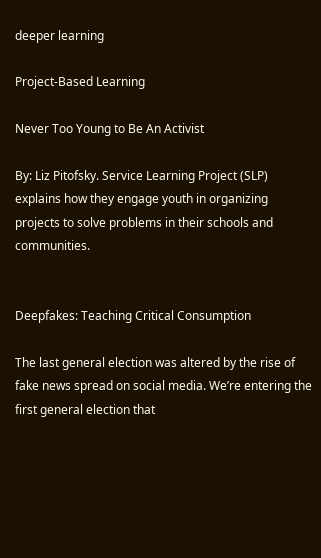deeper learning

Project-Based Learning

Never Too Young to Be An Activist

By: Liz Pitofsky. Service Learning Project (SLP) explains how they engage youth in organizing projects to solve problems in their schools and communities.


Deepfakes: Teaching Critical Consumption

The last general election was altered by the rise of fake news spread on social media. We’re entering the first general election that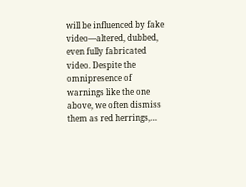will be influenced by fake video—altered, dubbed, even fully fabricated video. Despite the omnipresence of warnings like the one above, we often dismiss them as red herrings,…